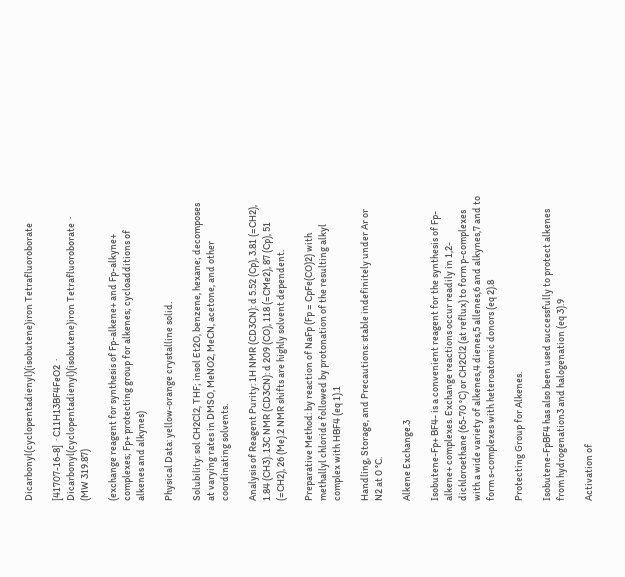Dicarbonyl(cyclopentadienyl)(isobutene)iron Tetrafluoroborate

[41707-16-8]  · C11H13BF4FeO2  · Dicarbonyl(cyclopentadienyl)(isobutene)iron Tetrafluoroborate  · (MW 319.87)

(exchange reagent for synthesis of Fp-alkene+ and Fp-alkyne+ complexes; Fp+ protecting group for alkenes; cycloadditions of alkenes and alkynes)

Physical Data: yellow-orange crystalline solid.

Solubility: sol CH2Cl2, THF; insol Et2O, benzene, hexane; decomposes at varying rates in DMSO, MeNO2, MeCN, acetone, and other coordinating solvents.

Analysis of Reagent Purity: 1H NMR (CD3CN): d 5.52 (Cp), 3.81 (=CH2), 1.84 (CH3). 13C NMR (CD3CN): d 209 (CO), 118 (=CMe2), 87 (Cp), 51 (=CH2), 26 (Me).2 NMR shifts are highly solvent dependent.

Preparative Method: by reaction of NaFp (Fp = CpFe(CO)2) with methallyl chloride followed by protonation of the resulting alkyl complex with HBF4 (eq 1).1

Handling, Storage, and Precautions: stable indefinitely under Ar or N2 at 0 °C.

Alkene Exchange.3

Isobutene-Fp+ BF4- is a convenient reagent for the synthesis of Fp-alkene+ complexes. Exchange reactions occur readily in 1,2-dichloroethane (65-70 °C) or CH2Cl2 (at reflux) to form p-complexes with a wide variety of alkenes,4 dienes,5 allenes,6 and alkynes,7 and to form s-complexes with heteroatomic donors (eq 2).8

Protecting Group for Alkenes.

Isobutene-FpBF4 has also been used successfully to protect alkenes from hydrogenation3 and halogenation (eq 3).9

Activation of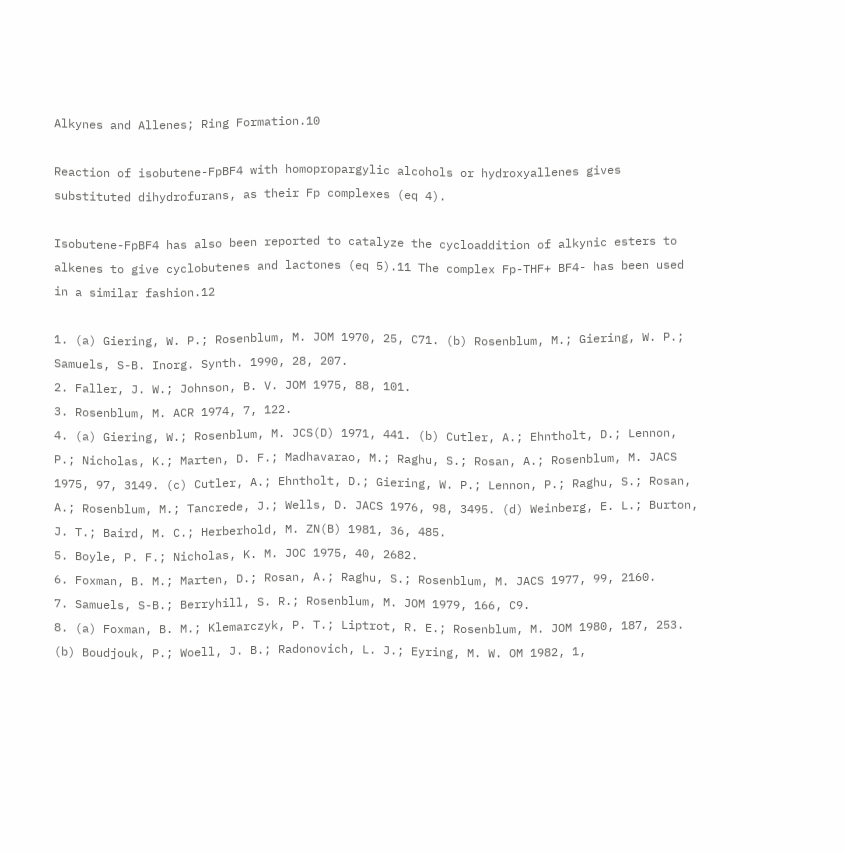Alkynes and Allenes; Ring Formation.10

Reaction of isobutene-FpBF4 with homopropargylic alcohols or hydroxyallenes gives substituted dihydrofurans, as their Fp complexes (eq 4).

Isobutene-FpBF4 has also been reported to catalyze the cycloaddition of alkynic esters to alkenes to give cyclobutenes and lactones (eq 5).11 The complex Fp-THF+ BF4- has been used in a similar fashion.12

1. (a) Giering, W. P.; Rosenblum, M. JOM 1970, 25, C71. (b) Rosenblum, M.; Giering, W. P.; Samuels, S-B. Inorg. Synth. 1990, 28, 207.
2. Faller, J. W.; Johnson, B. V. JOM 1975, 88, 101.
3. Rosenblum, M. ACR 1974, 7, 122.
4. (a) Giering, W.; Rosenblum, M. JCS(D) 1971, 441. (b) Cutler, A.; Ehntholt, D.; Lennon, P.; Nicholas, K.; Marten, D. F.; Madhavarao, M.; Raghu, S.; Rosan, A.; Rosenblum, M. JACS 1975, 97, 3149. (c) Cutler, A.; Ehntholt, D.; Giering, W. P.; Lennon, P.; Raghu, S.; Rosan, A.; Rosenblum, M.; Tancrede, J.; Wells, D. JACS 1976, 98, 3495. (d) Weinberg, E. L.; Burton, J. T.; Baird, M. C.; Herberhold, M. ZN(B) 1981, 36, 485.
5. Boyle, P. F.; Nicholas, K. M. JOC 1975, 40, 2682.
6. Foxman, B. M.; Marten, D.; Rosan, A.; Raghu, S.; Rosenblum, M. JACS 1977, 99, 2160.
7. Samuels, S-B.; Berryhill, S. R.; Rosenblum, M. JOM 1979, 166, C9.
8. (a) Foxman, B. M.; Klemarczyk, P. T.; Liptrot, R. E.; Rosenblum, M. JOM 1980, 187, 253. (b) Boudjouk, P.; Woell, J. B.; Radonovich, L. J.; Eyring, M. W. OM 1982, 1,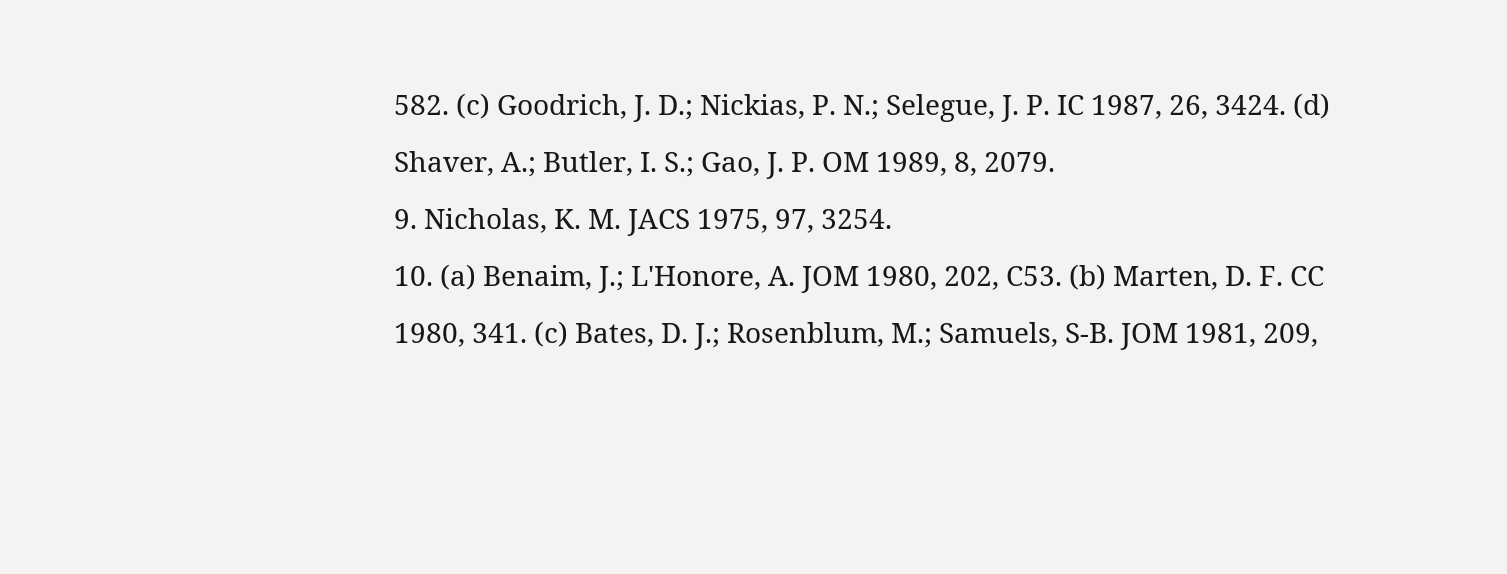582. (c) Goodrich, J. D.; Nickias, P. N.; Selegue, J. P. IC 1987, 26, 3424. (d) Shaver, A.; Butler, I. S.; Gao, J. P. OM 1989, 8, 2079.
9. Nicholas, K. M. JACS 1975, 97, 3254.
10. (a) Benaim, J.; L'Honore, A. JOM 1980, 202, C53. (b) Marten, D. F. CC 1980, 341. (c) Bates, D. J.; Rosenblum, M.; Samuels, S-B. JOM 1981, 209,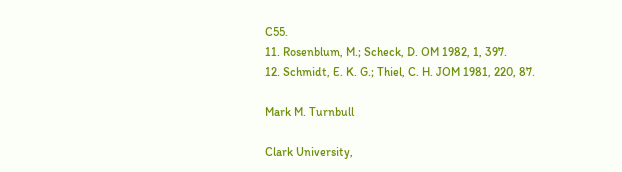C55.
11. Rosenblum, M.; Scheck, D. OM 1982, 1, 397.
12. Schmidt, E. K. G.; Thiel, C. H. JOM 1981, 220, 87.

Mark M. Turnbull

Clark University,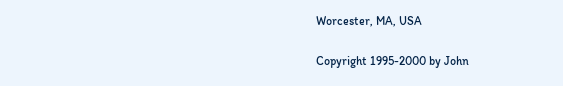Worcester, MA, USA

Copyright 1995-2000 by John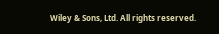Wiley & Sons, Ltd. All rights reserved.